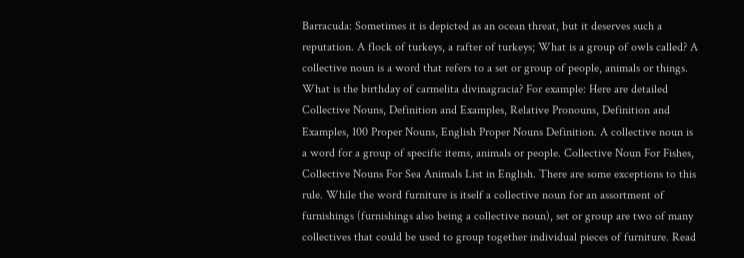Barracuda: Sometimes it is depicted as an ocean threat, but it deserves such a reputation. A flock of turkeys, a rafter of turkeys; What is a group of owls called? A collective noun is a word that refers to a set or group of people, animals or things. What is the birthday of carmelita divinagracia? For example: Here are detailed Collective Nouns, Definition and Examples, Relative Pronouns, Definition and Examples, 100 Proper Nouns, English Proper Nouns Definition. A collective noun is a word for a group of specific items, animals or people. Collective Noun For Fishes, Collective Nouns For Sea Animals List in English. There are some exceptions to this rule. While the word furniture is itself a collective noun for an assortment of furnishings (furnishings also being a collective noun), set or group are two of many collectives that could be used to group together individual pieces of furniture. Read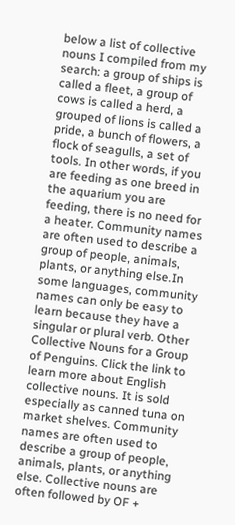below a list of collective nouns I compiled from my search: a group of ships is called a fleet, a group of cows is called a herd, a grouped of lions is called a pride, a bunch of flowers, a flock of seagulls, a set of tools. In other words, if you are feeding as one breed in the aquarium you are feeding, there is no need for a heater. Community names are often used to describe a group of people, animals, plants, or anything else.In some languages, community names can only be easy to learn because they have a singular or plural verb. Other Collective Nouns for a Group of Penguins. Click the link to learn more about English collective nouns. It is sold especially as canned tuna on market shelves. Community names are often used to describe a group of people, animals, plants, or anything else. Collective nouns are often followed by OF +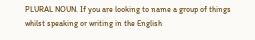PLURAL NOUN. If you are looking to name a group of things whilst speaking or writing in the English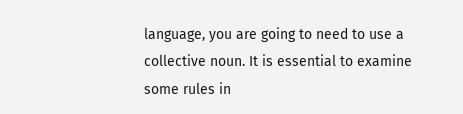language, you are going to need to use a collective noun. It is essential to examine some rules in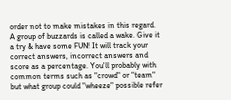order not to make mistakes in this regard. A group of buzzards is called a wake. Give it a try & have some FUN! It will track your correct answers, incorrect answers and score as a percentage. You'll probably with common terms such as "crowd" or "team" but what group could "wheeze" possible refer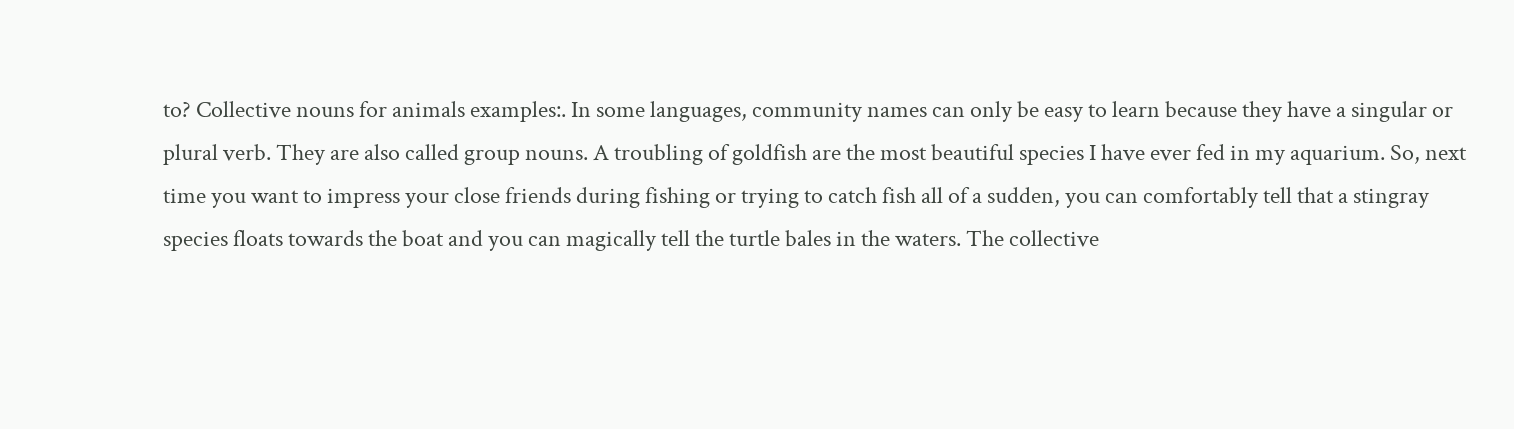to? Collective nouns for animals examples:. In some languages, community names can only be easy to learn because they have a singular or plural verb. They are also called group nouns. A troubling of goldfish are the most beautiful species I have ever fed in my aquarium. So, next time you want to impress your close friends during fishing or trying to catch fish all of a sudden, you can comfortably tell that a stingray species floats towards the boat and you can magically tell the turtle bales in the waters. The collective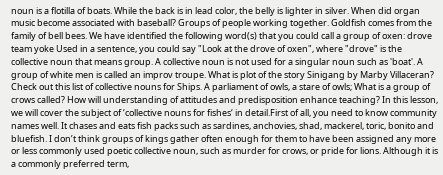noun is a flotilla of boats. While the back is in lead color, the belly is lighter in silver. When did organ music become associated with baseball? Groups of people working together. Goldfish comes from the family of bell bees. We have identified the following word(s) that you could call a group of oxen: drove team yoke Used in a sentence, you could say "Look at the drove of oxen", where "drove" is the collective noun that means group. A collective noun is not used for a singular noun such as 'boat'. A group of white men is called an improv troupe. What is plot of the story Sinigang by Marby Villaceran? Check out this list of collective nouns for Ships. A parliament of owls, a stare of owls; What is a group of crows called? How will understanding of attitudes and predisposition enhance teaching? In this lesson, we will cover the subject of ‘collective nouns for fishes‘ in detail.First of all, you need to know community names well. It chases and eats fish packs such as sardines, anchovies, shad, mackerel, toric, bonito and bluefish. I don’t think groups of kings gather often enough for them to have been assigned any more or less commonly used poetic collective noun, such as murder for crows, or pride for lions. Although it is a commonly preferred term,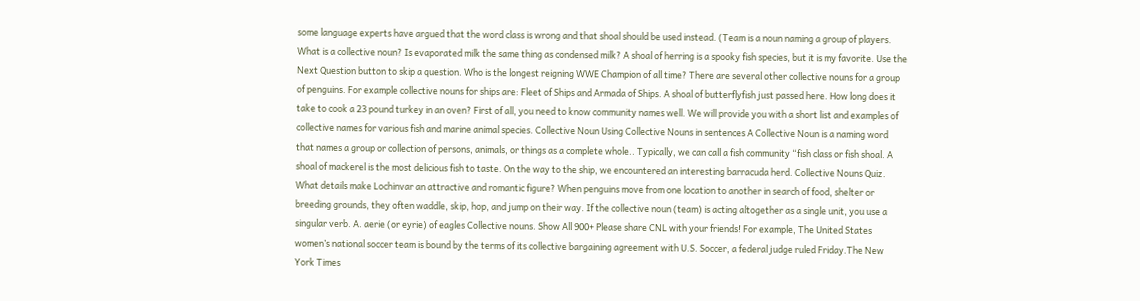some language experts have argued that the word class is wrong and that shoal should be used instead. (Team is a noun naming a group of players. What is a collective noun? Is evaporated milk the same thing as condensed milk? A shoal of herring is a spooky fish species, but it is my favorite. Use the Next Question button to skip a question. Who is the longest reigning WWE Champion of all time? There are several other collective nouns for a group of penguins. For example collective nouns for ships are: Fleet of Ships and Armada of Ships. A shoal of butterflyfish just passed here. How long does it take to cook a 23 pound turkey in an oven? First of all, you need to know community names well. We will provide you with a short list and examples of collective names for various fish and marine animal species. Collective Noun Using Collective Nouns in sentences A Collective Noun is a naming word that names a group or collection of persons, animals, or things as a complete whole.. Typically, we can call a fish community “fish class or fish shoal. A shoal of mackerel is the most delicious fish to taste. On the way to the ship, we encountered an interesting barracuda herd. Collective Nouns Quiz. What details make Lochinvar an attractive and romantic figure? When penguins move from one location to another in search of food, shelter or breeding grounds, they often waddle, skip, hop, and jump on their way. If the collective noun (team) is acting altogether as a single unit, you use a singular verb. A. aerie (or eyrie) of eagles Collective nouns. Show All 900+ Please share CNL with your friends! For example, The United States women’s national soccer team is bound by the terms of its collective bargaining agreement with U.S. Soccer, a federal judge ruled Friday.The New York Times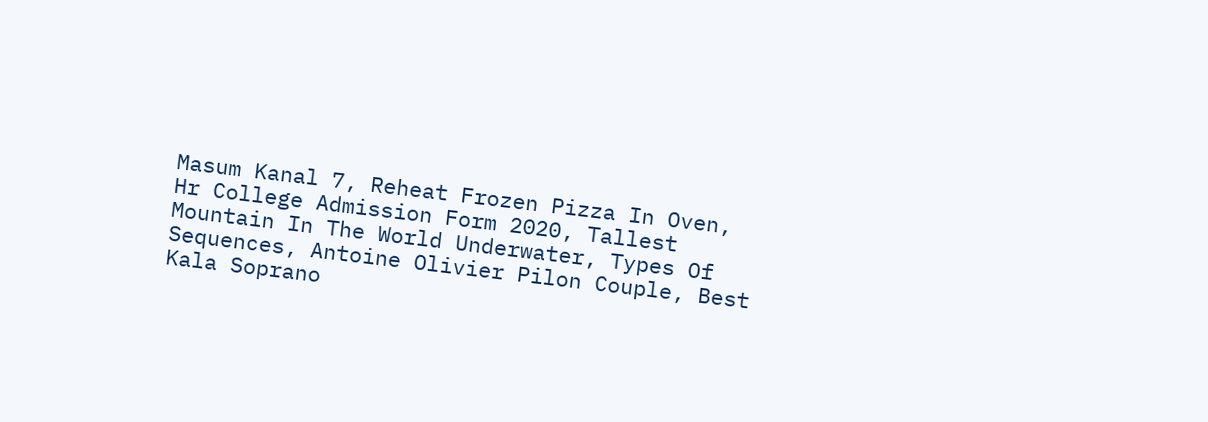Masum Kanal 7, Reheat Frozen Pizza In Oven, Hr College Admission Form 2020, Tallest Mountain In The World Underwater, Types Of Sequences, Antoine Olivier Pilon Couple, Best Kala Soprano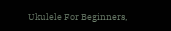Ukulele For Beginners,